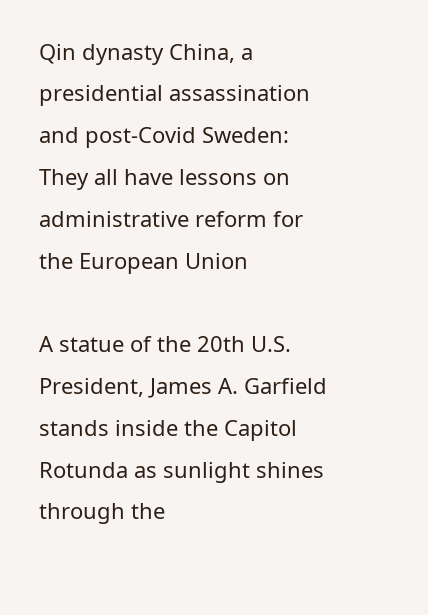Qin dynasty China, a presidential assassination and post-Covid Sweden: They all have lessons on administrative reform for the European Union

A statue of the 20th U.S. President, James A. Garfield stands inside the Capitol Rotunda as sunlight shines through the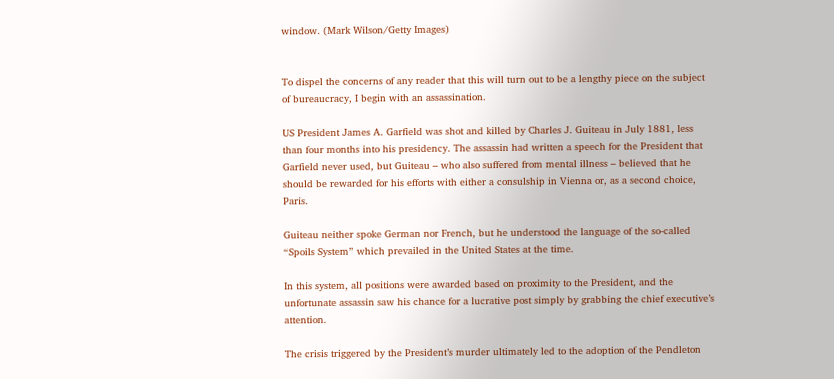window. (Mark Wilson/Getty Images)


To dispel the concerns of any reader that this will turn out to be a lengthy piece on the subject of bureaucracy, I begin with an assassination.

US President James A. Garfield was shot and killed by Charles J. Guiteau in July 1881, less than four months into his presidency. The assassin had written a speech for the President that Garfield never used, but Guiteau – who also suffered from mental illness – believed that he should be rewarded for his efforts with either a consulship in Vienna or, as a second choice, Paris.

Guiteau neither spoke German nor French, but he understood the language of the so-called “Spoils System” which prevailed in the United States at the time.

In this system, all positions were awarded based on proximity to the President, and the unfortunate assassin saw his chance for a lucrative post simply by grabbing the chief executive’s attention.

The crisis triggered by the President’s murder ultimately led to the adoption of the Pendleton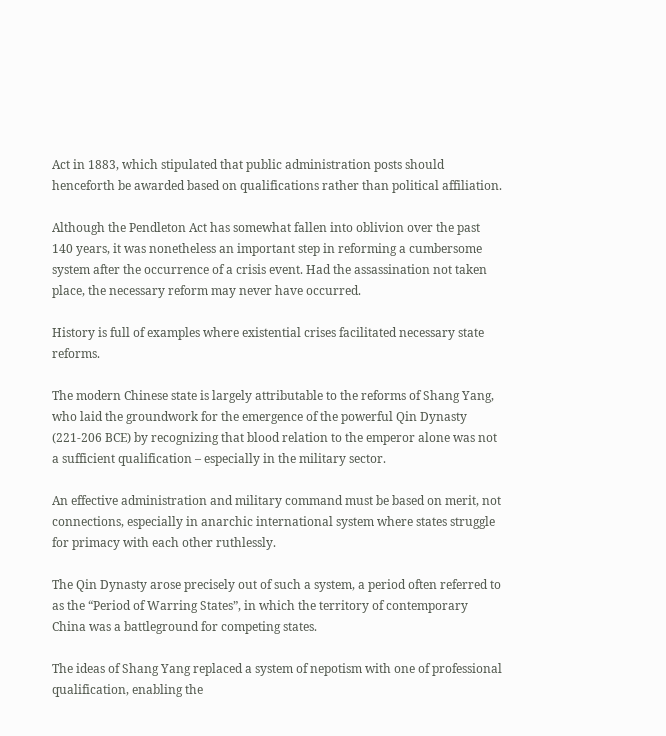Act in 1883, which stipulated that public administration posts should henceforth be awarded based on qualifications rather than political affiliation.

Although the Pendleton Act has somewhat fallen into oblivion over the past 140 years, it was nonetheless an important step in reforming a cumbersome system after the occurrence of a crisis event. Had the assassination not taken place, the necessary reform may never have occurred.

History is full of examples where existential crises facilitated necessary state reforms.

The modern Chinese state is largely attributable to the reforms of Shang Yang, who laid the groundwork for the emergence of the powerful Qin Dynasty (221-206 BCE) by recognizing that blood relation to the emperor alone was not a sufficient qualification – especially in the military sector.

An effective administration and military command must be based on merit, not connections, especially in anarchic international system where states struggle for primacy with each other ruthlessly.

The Qin Dynasty arose precisely out of such a system, a period often referred to as the “Period of Warring States”, in which the territory of contemporary China was a battleground for competing states.

The ideas of Shang Yang replaced a system of nepotism with one of professional qualification, enabling the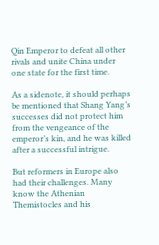Qin Emperor to defeat all other rivals and unite China under one state for the first time.

As a sidenote, it should perhaps be mentioned that Shang Yang’s successes did not protect him from the vengeance of the emperor’s kin, and he was killed after a successful intrigue.

But reformers in Europe also had their challenges. Many know the Athenian Themistocles and his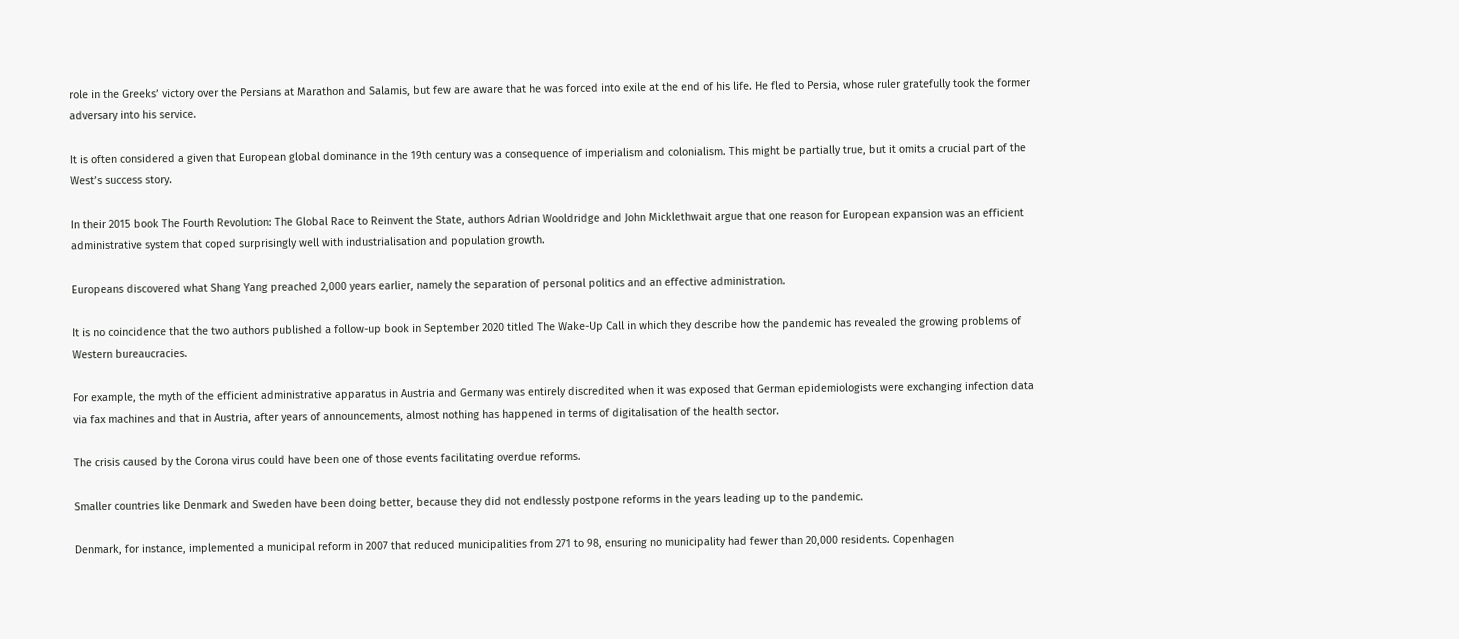role in the Greeks’ victory over the Persians at Marathon and Salamis, but few are aware that he was forced into exile at the end of his life. He fled to Persia, whose ruler gratefully took the former adversary into his service.

It is often considered a given that European global dominance in the 19th century was a consequence of imperialism and colonialism. This might be partially true, but it omits a crucial part of the West’s success story.

In their 2015 book The Fourth Revolution: The Global Race to Reinvent the State, authors Adrian Wooldridge and John Micklethwait argue that one reason for European expansion was an efficient administrative system that coped surprisingly well with industrialisation and population growth.

Europeans discovered what Shang Yang preached 2,000 years earlier, namely the separation of personal politics and an effective administration.

It is no coincidence that the two authors published a follow-up book in September 2020 titled The Wake-Up Call in which they describe how the pandemic has revealed the growing problems of Western bureaucracies.

For example, the myth of the efficient administrative apparatus in Austria and Germany was entirely discredited when it was exposed that German epidemiologists were exchanging infection data via fax machines and that in Austria, after years of announcements, almost nothing has happened in terms of digitalisation of the health sector.

The crisis caused by the Corona virus could have been one of those events facilitating overdue reforms.

Smaller countries like Denmark and Sweden have been doing better, because they did not endlessly postpone reforms in the years leading up to the pandemic.

Denmark, for instance, implemented a municipal reform in 2007 that reduced municipalities from 271 to 98, ensuring no municipality had fewer than 20,000 residents. Copenhagen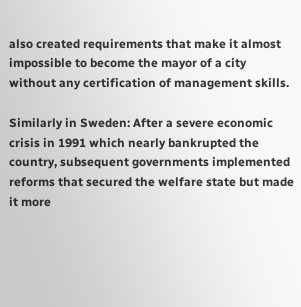also created requirements that make it almost impossible to become the mayor of a city without any certification of management skills.

Similarly in Sweden: After a severe economic crisis in 1991 which nearly bankrupted the country, subsequent governments implemented reforms that secured the welfare state but made it more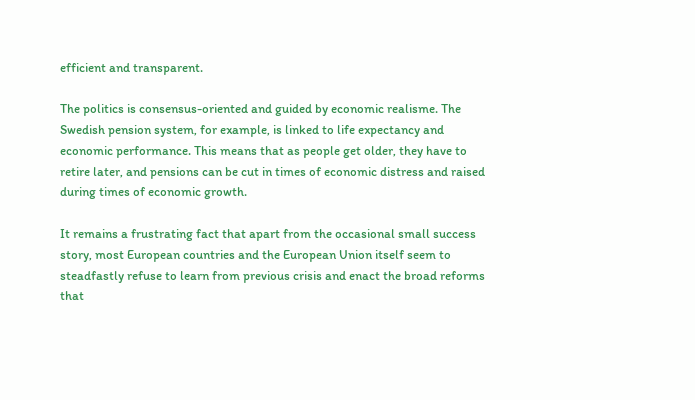efficient and transparent.

The politics is consensus-oriented and guided by economic realisme. The Swedish pension system, for example, is linked to life expectancy and economic performance. This means that as people get older, they have to retire later, and pensions can be cut in times of economic distress and raised during times of economic growth.

It remains a frustrating fact that apart from the occasional small success story, most European countries and the European Union itself seem to steadfastly refuse to learn from previous crisis and enact the broad reforms that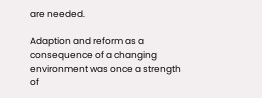are needed.

Adaption and reform as a consequence of a changing environment was once a strength of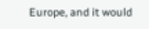Europe, and it would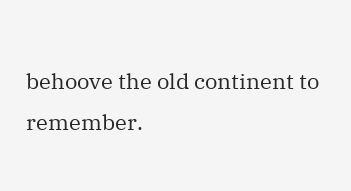behoove the old continent to remember.